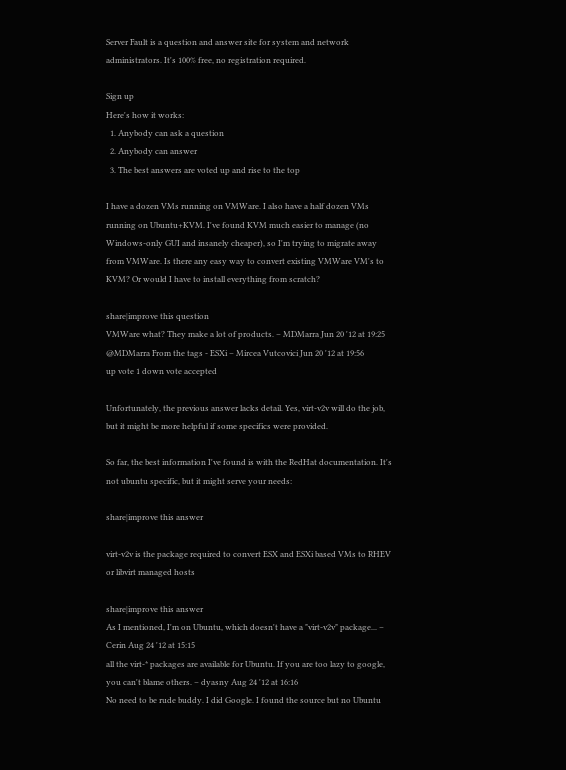Server Fault is a question and answer site for system and network administrators. It's 100% free, no registration required.

Sign up
Here's how it works:
  1. Anybody can ask a question
  2. Anybody can answer
  3. The best answers are voted up and rise to the top

I have a dozen VMs running on VMWare. I also have a half dozen VMs running on Ubuntu+KVM. I've found KVM much easier to manage (no Windows-only GUI and insanely cheaper), so I'm trying to migrate away from VMWare. Is there any easy way to convert existing VMWare VM's to KVM? Or would I have to install everything from scratch?

share|improve this question
VMWare what? They make a lot of products. – MDMarra Jun 20 '12 at 19:25
@MDMarra From the tags - ESXi – Mircea Vutcovici Jun 20 '12 at 19:56
up vote 1 down vote accepted

Unfortunately, the previous answer lacks detail. Yes, virt-v2v will do the job, but it might be more helpful if some specifics were provided.

So far, the best information I've found is with the RedHat documentation. It's not ubuntu specific, but it might serve your needs:

share|improve this answer

virt-v2v is the package required to convert ESX and ESXi based VMs to RHEV or libvirt managed hosts

share|improve this answer
As I mentioned, I'm on Ubuntu, which doesn't have a "virt-v2v" package... – Cerin Aug 24 '12 at 15:15
all the virt-* packages are available for Ubuntu. If you are too lazy to google, you can't blame others. – dyasny Aug 24 '12 at 16:16
No need to be rude buddy. I did Google. I found the source but no Ubuntu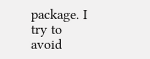package. I try to avoid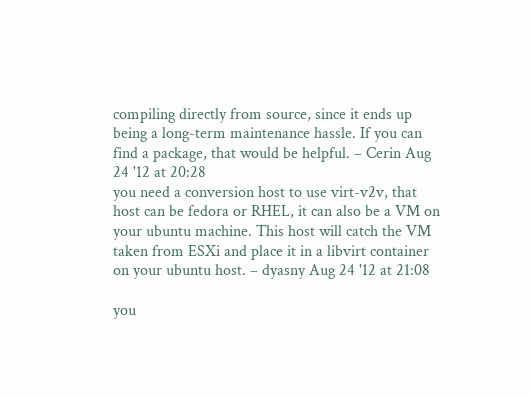compiling directly from source, since it ends up being a long-term maintenance hassle. If you can find a package, that would be helpful. – Cerin Aug 24 '12 at 20:28
you need a conversion host to use virt-v2v, that host can be fedora or RHEL, it can also be a VM on your ubuntu machine. This host will catch the VM taken from ESXi and place it in a libvirt container on your ubuntu host. – dyasny Aug 24 '12 at 21:08

you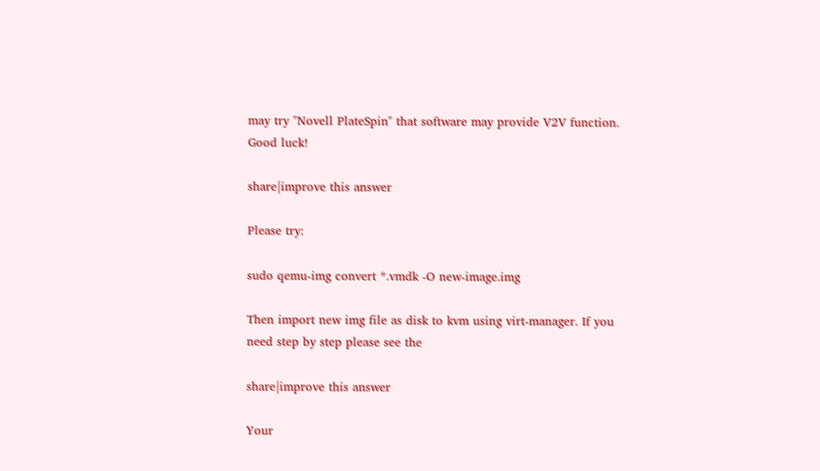may try "Novell PlateSpin" that software may provide V2V function. Good luck!

share|improve this answer

Please try:

sudo qemu-img convert *.vmdk -O new-image.img

Then import new img file as disk to kvm using virt-manager. If you need step by step please see the

share|improve this answer

Your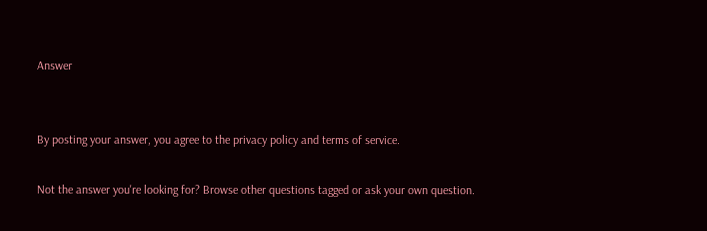Answer


By posting your answer, you agree to the privacy policy and terms of service.

Not the answer you're looking for? Browse other questions tagged or ask your own question.